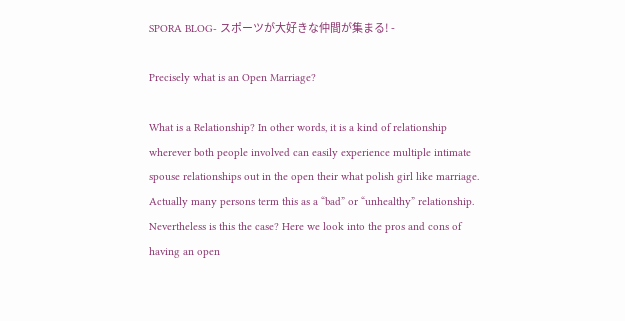SPORA BLOG- スポーツが大好きな仲間が集まる! -

Precisely what is an Open Marriage?

What is a Relationship? In other words, it is a kind of relationship wherever both people involved can easily experience multiple intimate spouse relationships out in the open their what polish girl like marriage. Actually many persons term this as a “bad” or “unhealthy” relationship. Nevertheless is this the case? Here we look into the pros and cons of having an open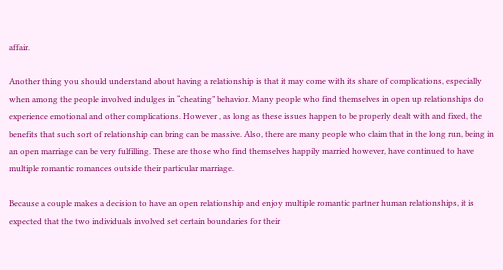affair.

Another thing you should understand about having a relationship is that it may come with its share of complications, especially when among the people involved indulges in “cheating” behavior. Many people who find themselves in open up relationships do experience emotional and other complications. However , as long as these issues happen to be properly dealt with and fixed, the benefits that such sort of relationship can bring can be massive. Also, there are many people who claim that in the long run, being in an open marriage can be very fulfilling. These are those who find themselves happily married however, have continued to have multiple romantic romances outside their particular marriage.

Because a couple makes a decision to have an open relationship and enjoy multiple romantic partner human relationships, it is expected that the two individuals involved set certain boundaries for their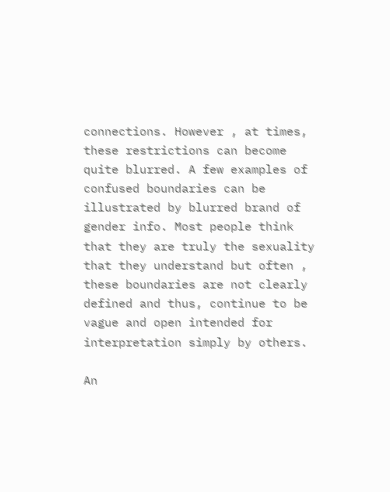connections. However , at times, these restrictions can become quite blurred. A few examples of confused boundaries can be illustrated by blurred brand of gender info. Most people think that they are truly the sexuality that they understand but often , these boundaries are not clearly defined and thus, continue to be vague and open intended for interpretation simply by others.

An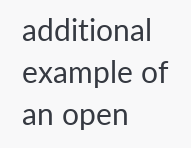additional example of an open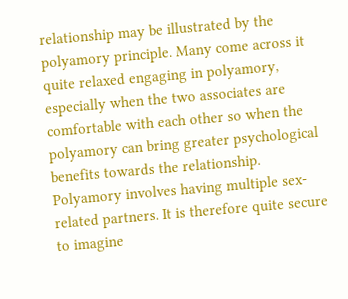relationship may be illustrated by the polyamory principle. Many come across it quite relaxed engaging in polyamory, especially when the two associates are comfortable with each other so when the polyamory can bring greater psychological benefits towards the relationship. Polyamory involves having multiple sex-related partners. It is therefore quite secure to imagine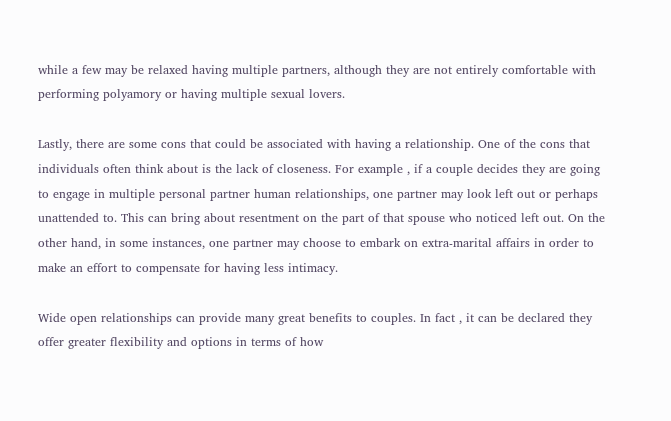while a few may be relaxed having multiple partners, although they are not entirely comfortable with performing polyamory or having multiple sexual lovers.

Lastly, there are some cons that could be associated with having a relationship. One of the cons that individuals often think about is the lack of closeness. For example , if a couple decides they are going to engage in multiple personal partner human relationships, one partner may look left out or perhaps unattended to. This can bring about resentment on the part of that spouse who noticed left out. On the other hand, in some instances, one partner may choose to embark on extra-marital affairs in order to make an effort to compensate for having less intimacy.

Wide open relationships can provide many great benefits to couples. In fact , it can be declared they offer greater flexibility and options in terms of how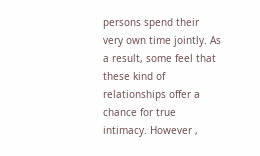persons spend their very own time jointly. As a result, some feel that these kind of relationships offer a chance for true intimacy. However ,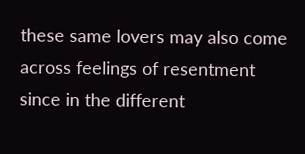these same lovers may also come across feelings of resentment since in the different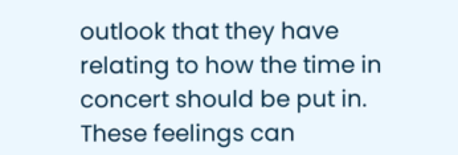outlook that they have relating to how the time in concert should be put in. These feelings can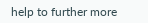help to further more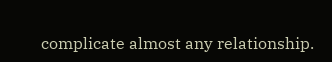complicate almost any relationship.